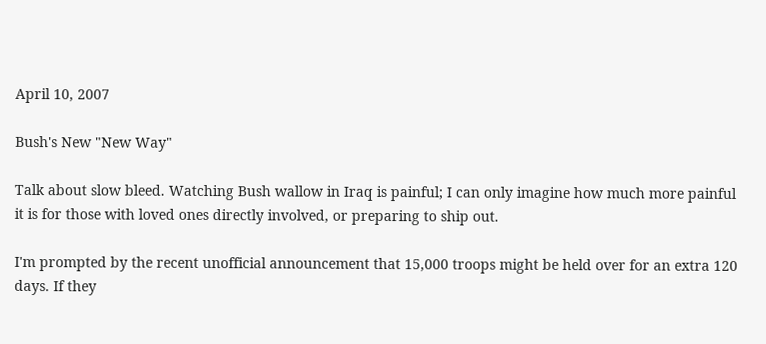April 10, 2007

Bush's New "New Way"

Talk about slow bleed. Watching Bush wallow in Iraq is painful; I can only imagine how much more painful it is for those with loved ones directly involved, or preparing to ship out.

I'm prompted by the recent unofficial announcement that 15,000 troops might be held over for an extra 120 days. If they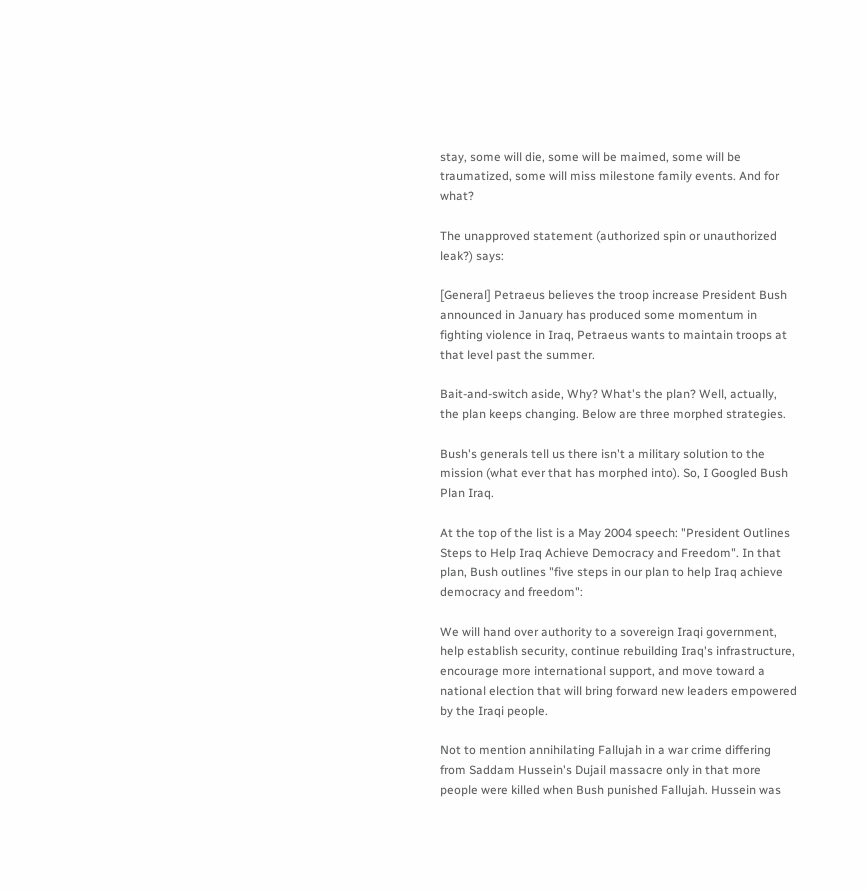stay, some will die, some will be maimed, some will be traumatized, some will miss milestone family events. And for what?

The unapproved statement (authorized spin or unauthorized leak?) says:

[General] Petraeus believes the troop increase President Bush announced in January has produced some momentum in fighting violence in Iraq, Petraeus wants to maintain troops at that level past the summer.

Bait-and-switch aside, Why? What's the plan? Well, actually, the plan keeps changing. Below are three morphed strategies.

Bush's generals tell us there isn't a military solution to the mission (what ever that has morphed into). So, I Googled Bush Plan Iraq.

At the top of the list is a May 2004 speech: "President Outlines Steps to Help Iraq Achieve Democracy and Freedom". In that plan, Bush outlines "five steps in our plan to help Iraq achieve democracy and freedom":

We will hand over authority to a sovereign Iraqi government, help establish security, continue rebuilding Iraq's infrastructure, encourage more international support, and move toward a national election that will bring forward new leaders empowered by the Iraqi people.

Not to mention annihilating Fallujah in a war crime differing from Saddam Hussein's Dujail massacre only in that more people were killed when Bush punished Fallujah. Hussein was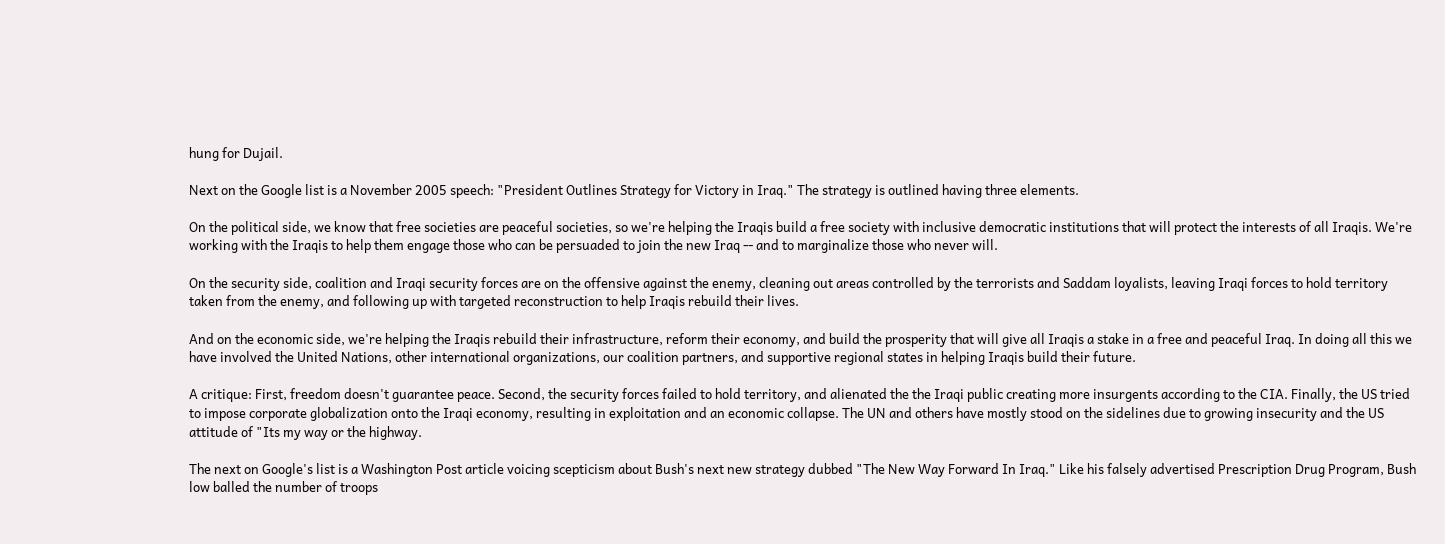hung for Dujail.

Next on the Google list is a November 2005 speech: "President Outlines Strategy for Victory in Iraq." The strategy is outlined having three elements.

On the political side, we know that free societies are peaceful societies, so we're helping the Iraqis build a free society with inclusive democratic institutions that will protect the interests of all Iraqis. We're working with the Iraqis to help them engage those who can be persuaded to join the new Iraq -- and to marginalize those who never will.

On the security side, coalition and Iraqi security forces are on the offensive against the enemy, cleaning out areas controlled by the terrorists and Saddam loyalists, leaving Iraqi forces to hold territory taken from the enemy, and following up with targeted reconstruction to help Iraqis rebuild their lives.

And on the economic side, we're helping the Iraqis rebuild their infrastructure, reform their economy, and build the prosperity that will give all Iraqis a stake in a free and peaceful Iraq. In doing all this we have involved the United Nations, other international organizations, our coalition partners, and supportive regional states in helping Iraqis build their future.

A critique: First, freedom doesn't guarantee peace. Second, the security forces failed to hold territory, and alienated the the Iraqi public creating more insurgents according to the CIA. Finally, the US tried to impose corporate globalization onto the Iraqi economy, resulting in exploitation and an economic collapse. The UN and others have mostly stood on the sidelines due to growing insecurity and the US attitude of "Its my way or the highway.

The next on Google's list is a Washington Post article voicing scepticism about Bush's next new strategy dubbed "The New Way Forward In Iraq." Like his falsely advertised Prescription Drug Program, Bush low balled the number of troops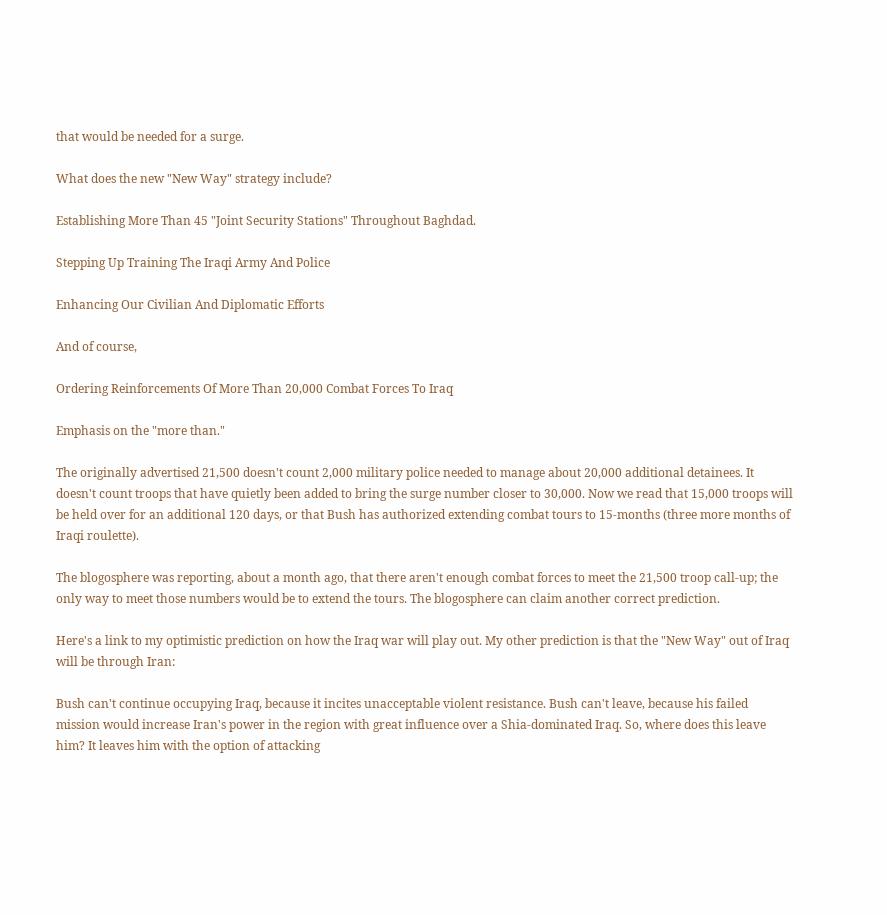that would be needed for a surge.

What does the new "New Way" strategy include?

Establishing More Than 45 "Joint Security Stations" Throughout Baghdad.

Stepping Up Training The Iraqi Army And Police

Enhancing Our Civilian And Diplomatic Efforts

And of course,

Ordering Reinforcements Of More Than 20,000 Combat Forces To Iraq

Emphasis on the "more than."

The originally advertised 21,500 doesn't count 2,000 military police needed to manage about 20,000 additional detainees. It doesn't count troops that have quietly been added to bring the surge number closer to 30,000. Now we read that 15,000 troops will be held over for an additional 120 days, or that Bush has authorized extending combat tours to 15-months (three more months of Iraqi roulette).

The blogosphere was reporting, about a month ago, that there aren't enough combat forces to meet the 21,500 troop call-up; the only way to meet those numbers would be to extend the tours. The blogosphere can claim another correct prediction.

Here's a link to my optimistic prediction on how the Iraq war will play out. My other prediction is that the "New Way" out of Iraq will be through Iran:

Bush can't continue occupying Iraq, because it incites unacceptable violent resistance. Bush can't leave, because his failed mission would increase Iran's power in the region with great influence over a Shia-dominated Iraq. So, where does this leave him? It leaves him with the option of attacking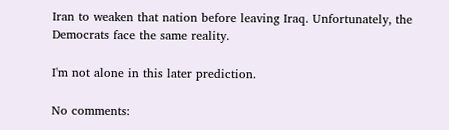Iran to weaken that nation before leaving Iraq. Unfortunately, the Democrats face the same reality.

I'm not alone in this later prediction.

No comments: